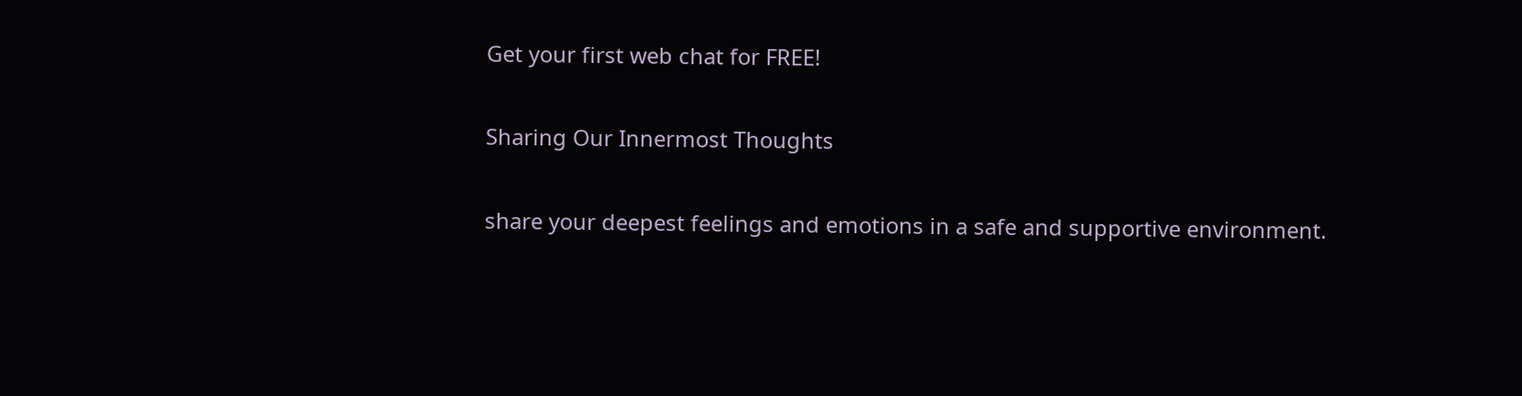Get your first web chat for FREE!

Sharing Our Innermost Thoughts

share your deepest feelings and emotions in a safe and supportive environment.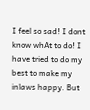I feel so sad! I dont know whAt to do! I have tried to do my best to make my inlaws happy. But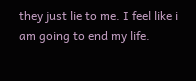they just lie to me. I feel like i am going to end my life.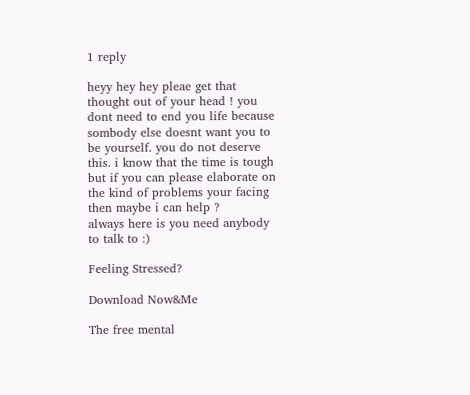1 reply

heyy hey hey pleae get that thought out of your head ! you dont need to end you life because sombody else doesnt want you to be yourself. you do not deserve this. i know that the time is tough but if you can please elaborate on the kind of problems your facing then maybe i can help ?
always here is you need anybody to talk to :)

Feeling Stressed?

Download Now&Me

The free mental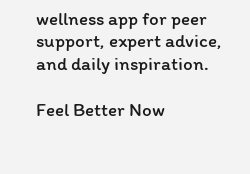wellness app for peer support, expert advice, and daily inspiration.

Feel Better Now